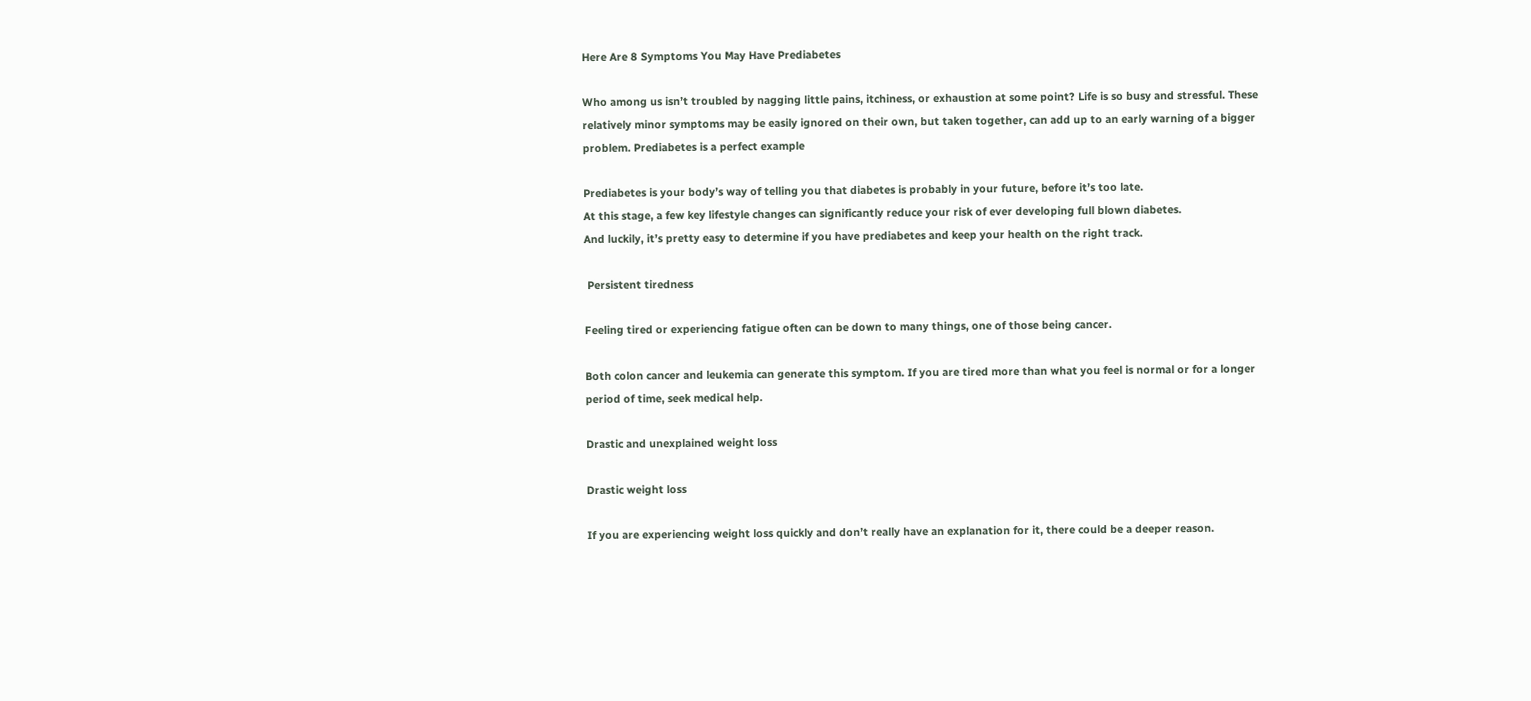Here Are 8 Symptoms You May Have Prediabetes

Who among us isn’t troubled by nagging little pains, itchiness, or exhaustion at some point? Life is so busy and stressful. These relatively minor symptoms may be easily ignored on their own, but taken together, can add up to an early warning of a bigger problem. Prediabetes is a perfect example

Prediabetes is your body’s way of telling you that diabetes is probably in your future, before it’s too late.
At this stage, a few key lifestyle changes can significantly reduce your risk of ever developing full blown diabetes.
And luckily, it’s pretty easy to determine if you have prediabetes and keep your health on the right track.

 Persistent tiredness

Feeling tired or experiencing fatigue often can be down to many things, one of those being cancer.

Both colon cancer and leukemia can generate this symptom. If you are tired more than what you feel is normal or for a longer period of time, seek medical help.

Drastic and unexplained weight loss

Drastic weight loss

If you are experiencing weight loss quickly and don’t really have an explanation for it, there could be a deeper reason.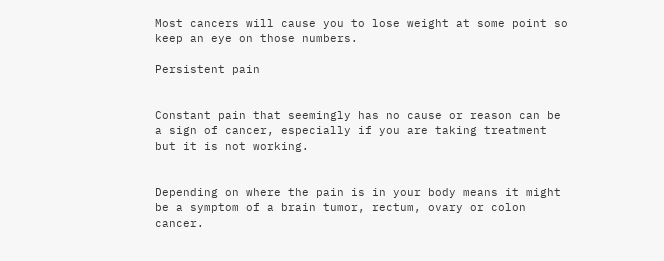Most cancers will cause you to lose weight at some point so keep an eye on those numbers.

Persistent pain


Constant pain that seemingly has no cause or reason can be a sign of cancer, especially if you are taking treatment but it is not working.


Depending on where the pain is in your body means it might be a symptom of a brain tumor, rectum, ovary or colon cancer.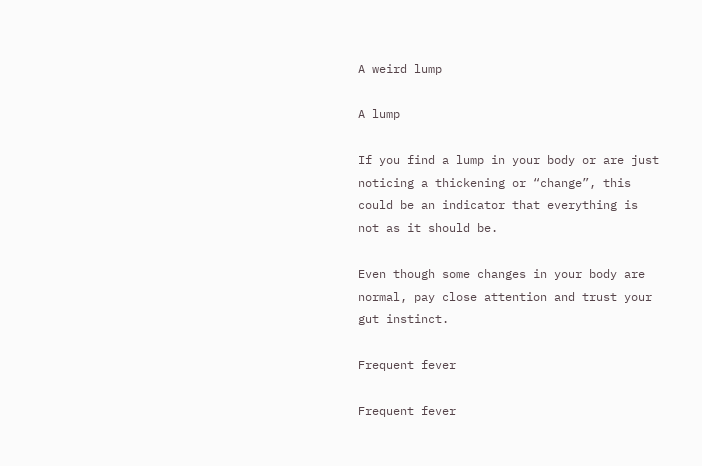A weird lump

A lump

If you find a lump in your body or are just noticing a thickening or “change”, this could be an indicator that everything is not as it should be.

Even though some changes in your body are normal, pay close attention and trust your gut instinct.

Frequent fever

Frequent fever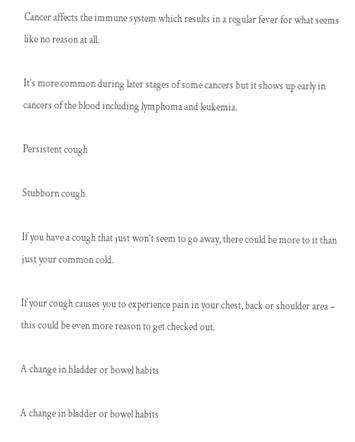Cancer affects the immune system which results in a regular fever for what seems like no reason at all.

It’s more common during later stages of some cancers but it shows up early in cancers of the blood including lymphoma and leukemia.

Persistent cough

Stubborn cough

If you have a cough that just won’t seem to go away, there could be more to it than just your common cold.

If your cough causes you to experience pain in your chest, back or shoulder area – this could be even more reason to get checked out.

A change in bladder or bowel habits

A change in bladder or bowel habits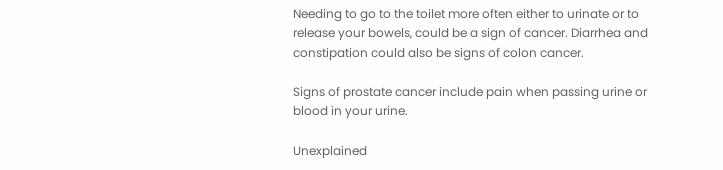Needing to go to the toilet more often either to urinate or to release your bowels, could be a sign of cancer. Diarrhea and constipation could also be signs of colon cancer.

Signs of prostate cancer include pain when passing urine or blood in your urine.

Unexplained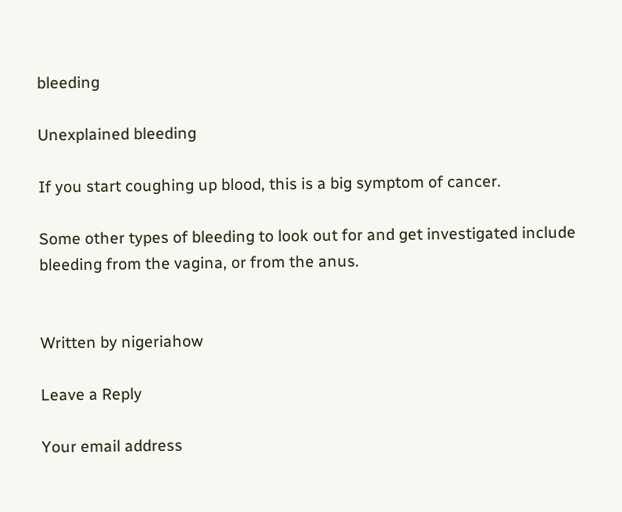bleeding

Unexplained bleeding

If you start coughing up blood, this is a big symptom of cancer.

Some other types of bleeding to look out for and get investigated include bleeding from the vagina, or from the anus.


Written by nigeriahow

Leave a Reply

Your email address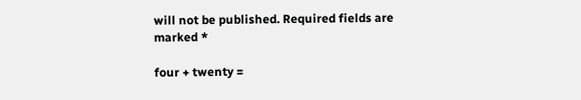will not be published. Required fields are marked *

four + twenty =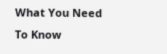What You Need To Know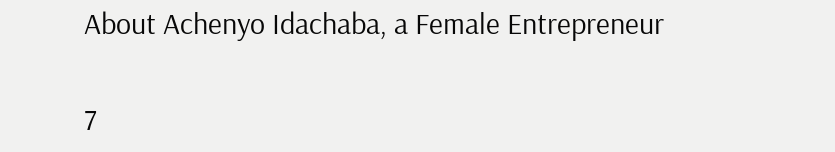About Achenyo Idachaba, a Female Entrepreneur

7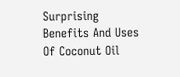Surprising Benefits And Uses Of Coconut Oil